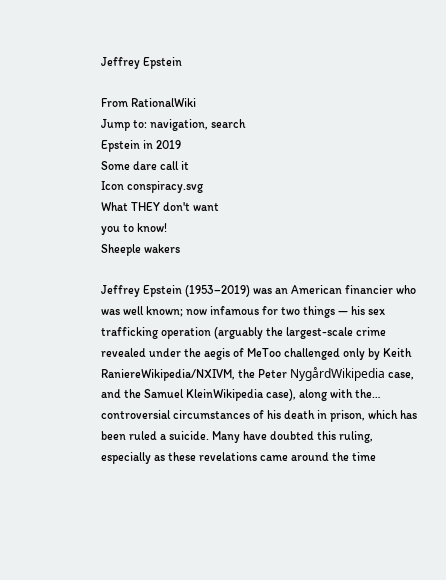Jeffrey Epstein

From RationalWiki
Jump to: navigation, search
Epstein in 2019
Some dare call it
Icon conspiracy.svg
What THEY don't want
you to know!
Sheeple wakers

Jeffrey Epstein (1953–2019) was an American financier who was well known; now infamous for two things — his sex trafficking operation (arguably the largest-scale crime revealed under the aegis of MeToo challenged only by Keith RaniereWikipedia/NXIVM, the Peter NygårdWikipedia case, and the Samuel KleinWikipedia case), along with the… controversial circumstances of his death in prison, which has been ruled a suicide. Many have doubted this ruling, especially as these revelations came around the time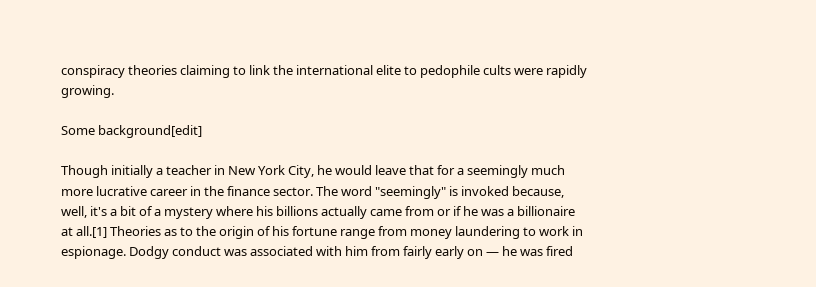conspiracy theories claiming to link the international elite to pedophile cults were rapidly growing.

Some background[edit]

Though initially a teacher in New York City, he would leave that for a seemingly much more lucrative career in the finance sector. The word "seemingly" is invoked because, well, it's a bit of a mystery where his billions actually came from or if he was a billionaire at all.[1] Theories as to the origin of his fortune range from money laundering to work in espionage. Dodgy conduct was associated with him from fairly early on — he was fired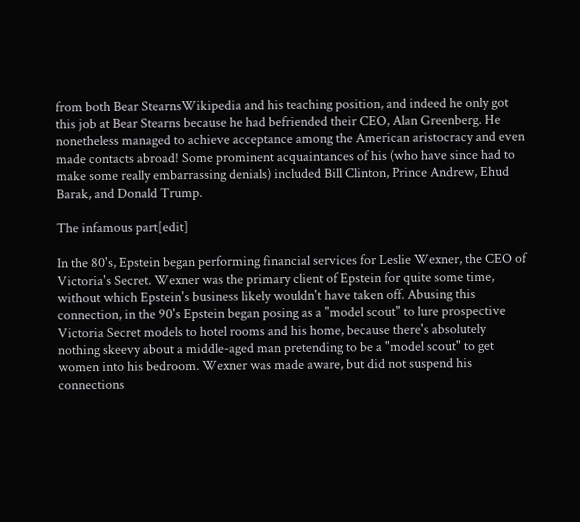from both Bear StearnsWikipedia and his teaching position, and indeed he only got this job at Bear Stearns because he had befriended their CEO, Alan Greenberg. He nonetheless managed to achieve acceptance among the American aristocracy and even made contacts abroad! Some prominent acquaintances of his (who have since had to make some really embarrassing denials) included Bill Clinton, Prince Andrew, Ehud Barak, and Donald Trump.

The infamous part[edit]

In the 80's, Epstein began performing financial services for Leslie Wexner, the CEO of Victoria's Secret. Wexner was the primary client of Epstein for quite some time, without which Epstein's business likely wouldn't have taken off. Abusing this connection, in the 90's Epstein began posing as a "model scout" to lure prospective Victoria Secret models to hotel rooms and his home, because there's absolutely nothing skeevy about a middle-aged man pretending to be a "model scout" to get women into his bedroom. Wexner was made aware, but did not suspend his connections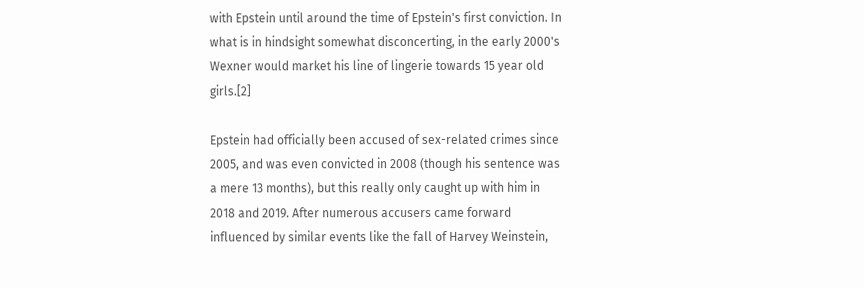with Epstein until around the time of Epstein's first conviction. In what is in hindsight somewhat disconcerting, in the early 2000's Wexner would market his line of lingerie towards 15 year old girls.[2]

Epstein had officially been accused of sex-related crimes since 2005, and was even convicted in 2008 (though his sentence was a mere 13 months), but this really only caught up with him in 2018 and 2019. After numerous accusers came forward influenced by similar events like the fall of Harvey Weinstein,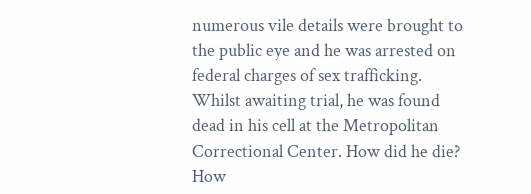numerous vile details were brought to the public eye and he was arrested on federal charges of sex trafficking. Whilst awaiting trial, he was found dead in his cell at the Metropolitan Correctional Center. How did he die? How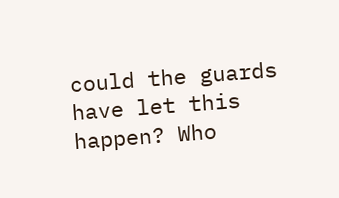could the guards have let this happen? Who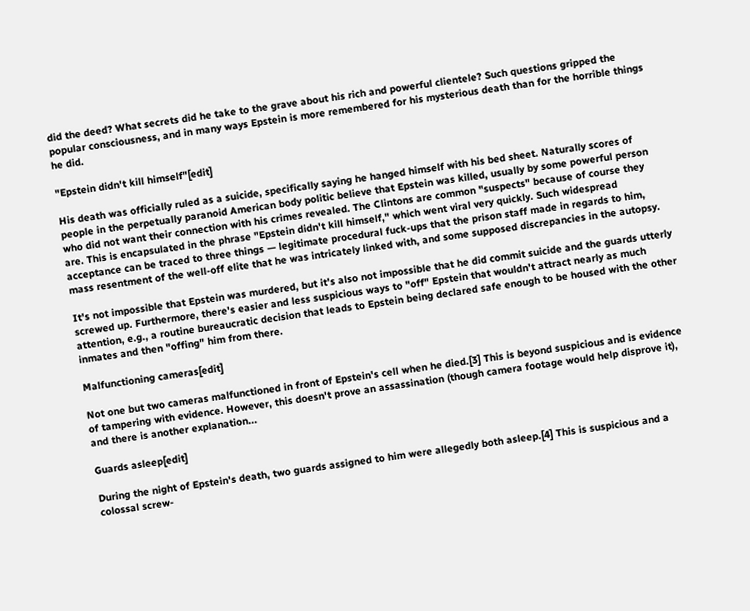did the deed? What secrets did he take to the grave about his rich and powerful clientele? Such questions gripped the popular consciousness, and in many ways Epstein is more remembered for his mysterious death than for the horrible things he did.

"Epstein didn't kill himself"[edit]

His death was officially ruled as a suicide, specifically saying he hanged himself with his bed sheet. Naturally scores of people in the perpetually paranoid American body politic believe that Epstein was killed, usually by some powerful person who did not want their connection with his crimes revealed. The Clintons are common "suspects" because of course they are. This is encapsulated in the phrase "Epstein didn't kill himself," which went viral very quickly. Such widespread acceptance can be traced to three things — legitimate procedural fuck-ups that the prison staff made in regards to him, mass resentment of the well-off elite that he was intricately linked with, and some supposed discrepancies in the autopsy.

It's not impossible that Epstein was murdered, but it's also not impossible that he did commit suicide and the guards utterly screwed up. Furthermore, there's easier and less suspicious ways to "off" Epstein that wouldn't attract nearly as much attention, e.g., a routine bureaucratic decision that leads to Epstein being declared safe enough to be housed with the other inmates and then "offing" him from there.

Malfunctioning cameras[edit]

Not one but two cameras malfunctioned in front of Epstein's cell when he died.[3] This is beyond suspicious and is evidence of tampering with evidence. However, this doesn't prove an assassination (though camera footage would help disprove it), and there is another explanation...

Guards asleep[edit]

During the night of Epstein's death, two guards assigned to him were allegedly both asleep.[4] This is suspicious and a colossal screw-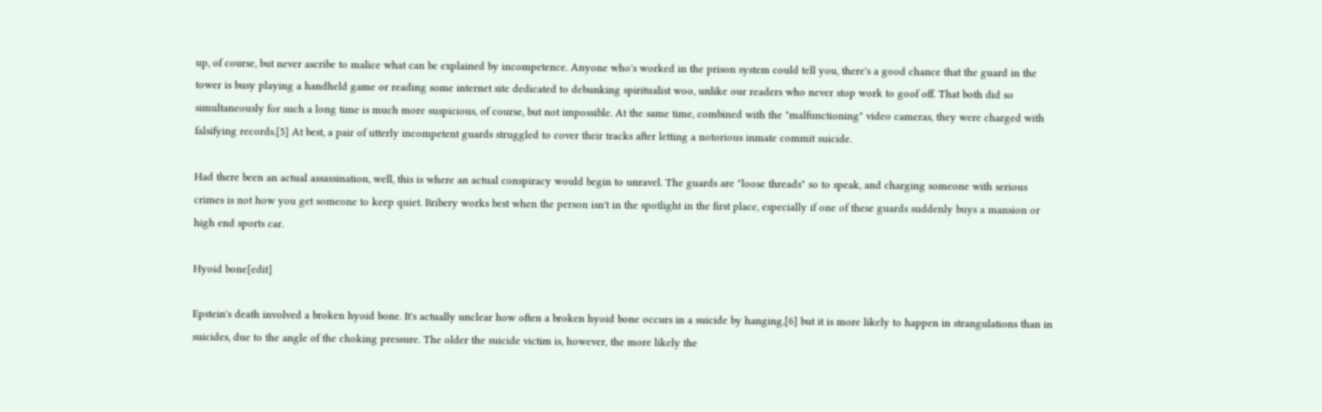up, of course, but never ascribe to malice what can be explained by incompetence. Anyone who's worked in the prison system could tell you, there's a good chance that the guard in the tower is busy playing a handheld game or reading some internet site dedicated to debunking spiritualist woo, unlike our readers who never stop work to goof off. That both did so simultaneously for such a long time is much more suspicious, of course, but not impossible. At the same time, combined with the "malfunctioning" video cameras, they were charged with falsifying records.[5] At best, a pair of utterly incompetent guards struggled to cover their tracks after letting a notorious inmate commit suicide.

Had there been an actual assassination, well, this is where an actual conspiracy would begin to unravel. The guards are "loose threads" so to speak, and charging someone with serious crimes is not how you get someone to keep quiet. Bribery works best when the person isn't in the spotlight in the first place, especially if one of these guards suddenly buys a mansion or high end sports car.

Hyoid bone[edit]

Epstein's death involved a broken hyoid bone. It's actually unclear how often a broken hyoid bone occurs in a suicide by hanging,[6] but it is more likely to happen in strangulations than in suicides, due to the angle of the choking pressure. The older the suicide victim is, however, the more likely the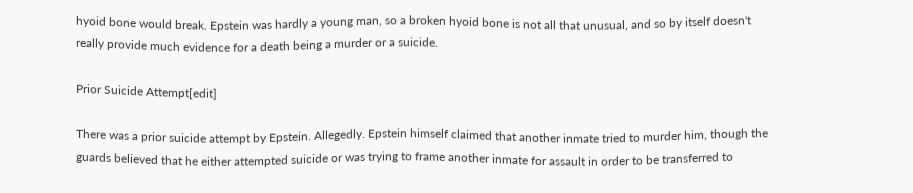hyoid bone would break. Epstein was hardly a young man, so a broken hyoid bone is not all that unusual, and so by itself doesn't really provide much evidence for a death being a murder or a suicide.

Prior Suicide Attempt[edit]

There was a prior suicide attempt by Epstein. Allegedly. Epstein himself claimed that another inmate tried to murder him, though the guards believed that he either attempted suicide or was trying to frame another inmate for assault in order to be transferred to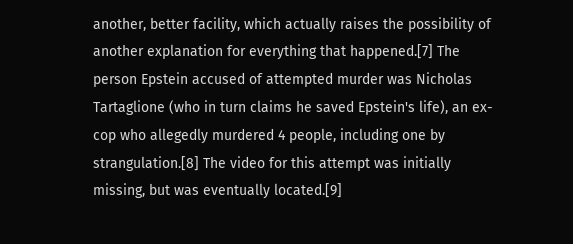another, better facility, which actually raises the possibility of another explanation for everything that happened.[7] The person Epstein accused of attempted murder was Nicholas Tartaglione (who in turn claims he saved Epstein's life), an ex-cop who allegedly murdered 4 people, including one by strangulation.[8] The video for this attempt was initially missing, but was eventually located.[9]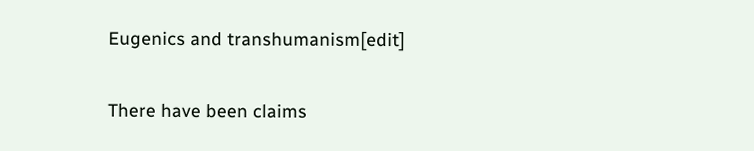Eugenics and transhumanism[edit]

There have been claims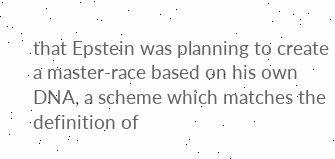that Epstein was planning to create a master-race based on his own DNA, a scheme which matches the definition of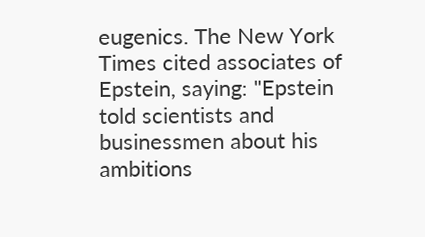eugenics. The New York Times cited associates of Epstein, saying: "Epstein told scientists and businessmen about his ambitions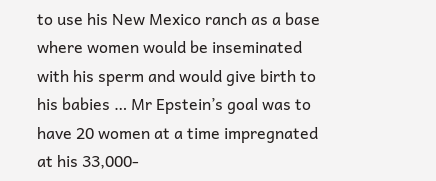to use his New Mexico ranch as a base where women would be inseminated with his sperm and would give birth to his babies … Mr Epstein’s goal was to have 20 women at a time impregnated at his 33,000-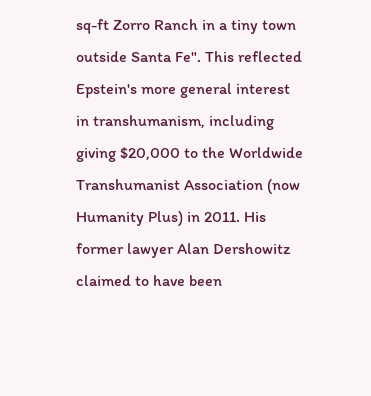sq-ft Zorro Ranch in a tiny town outside Santa Fe". This reflected Epstein's more general interest in transhumanism, including giving $20,000 to the Worldwide Transhumanist Association (now Humanity Plus) in 2011. His former lawyer Alan Dershowitz claimed to have been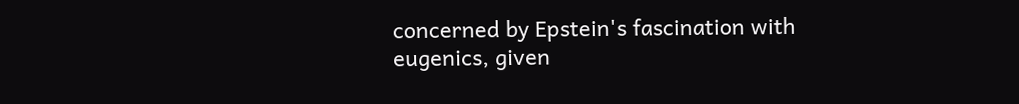concerned by Epstein's fascination with eugenics, given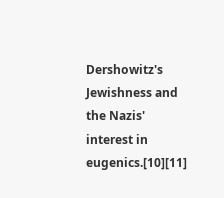Dershowitz's Jewishness and the Nazis' interest in eugenics.[10][11]